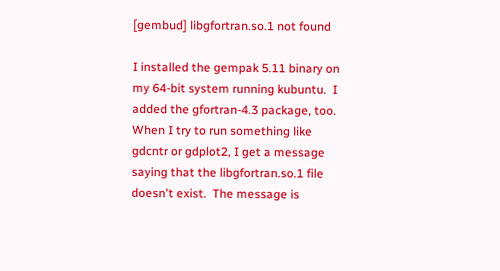[gembud] libgfortran.so.1 not found

I installed the gempak 5.11 binary on my 64-bit system running kubuntu.  I
added the gfortran-4.3 package, too.  When I try to run something like
gdcntr or gdplot2, I get a message saying that the libgfortran.so.1 file
doesn't exist.  The message is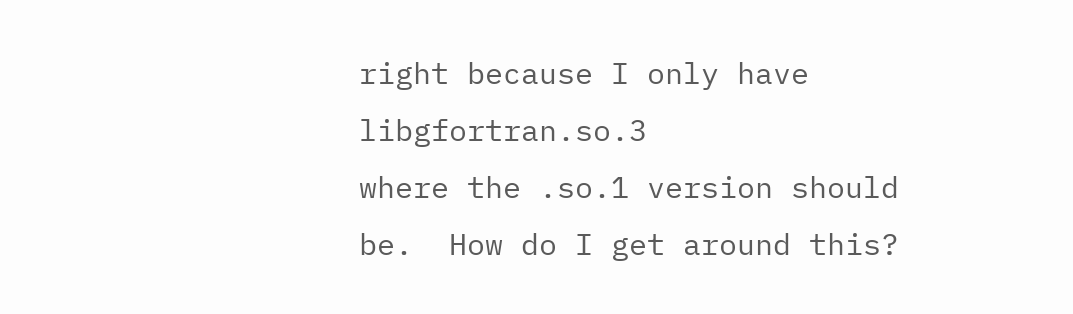right because I only have libgfortran.so.3
where the .so.1 version should be.  How do I get around this?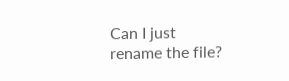Can I just
rename the file?